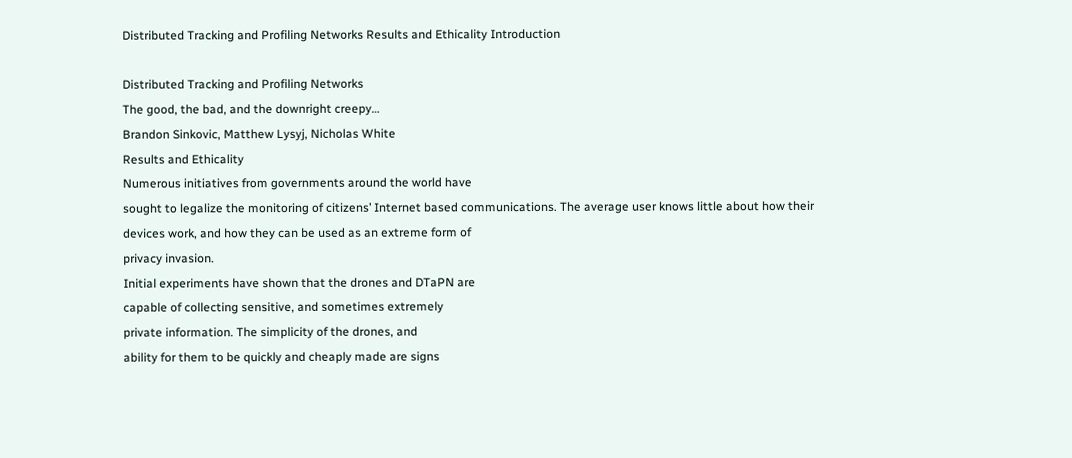Distributed Tracking and Profiling Networks Results and Ethicality Introduction

Distributed Tracking and Profiling Networks
The good, the bad, and the downright creepy…
Brandon Sinkovic, Matthew Lysyj, Nicholas White
Results and Ethicality
Numerous initiatives from governments around the world have
sought to legalize the monitoring of citizens’ Internet based communications. The average user knows little about how their
devices work, and how they can be used as an extreme form of
privacy invasion.
Initial experiments have shown that the drones and DTaPN are
capable of collecting sensitive, and sometimes extremely
private information. The simplicity of the drones, and
ability for them to be quickly and cheaply made are signs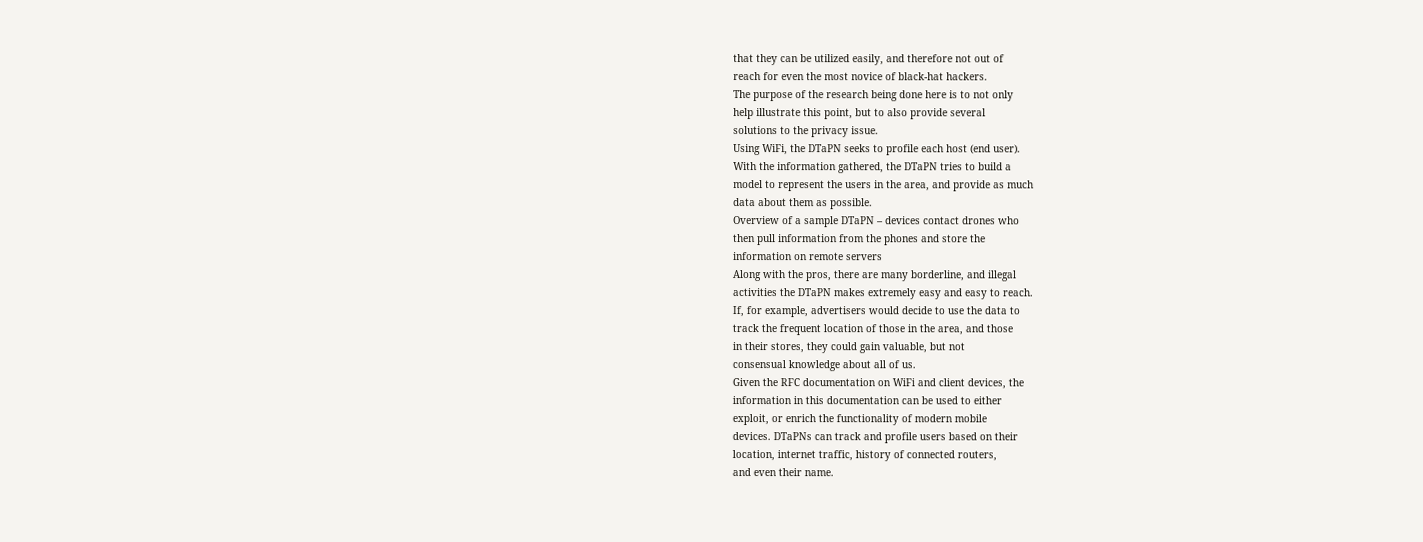that they can be utilized easily, and therefore not out of
reach for even the most novice of black-hat hackers.
The purpose of the research being done here is to not only
help illustrate this point, but to also provide several
solutions to the privacy issue.
Using WiFi, the DTaPN seeks to profile each host (end user).
With the information gathered, the DTaPN tries to build a
model to represent the users in the area, and provide as much
data about them as possible.
Overview of a sample DTaPN – devices contact drones who
then pull information from the phones and store the
information on remote servers
Along with the pros, there are many borderline, and illegal
activities the DTaPN makes extremely easy and easy to reach.
If, for example, advertisers would decide to use the data to
track the frequent location of those in the area, and those
in their stores, they could gain valuable, but not
consensual knowledge about all of us.
Given the RFC documentation on WiFi and client devices, the
information in this documentation can be used to either
exploit, or enrich the functionality of modern mobile
devices. DTaPNs can track and profile users based on their
location, internet traffic, history of connected routers,
and even their name.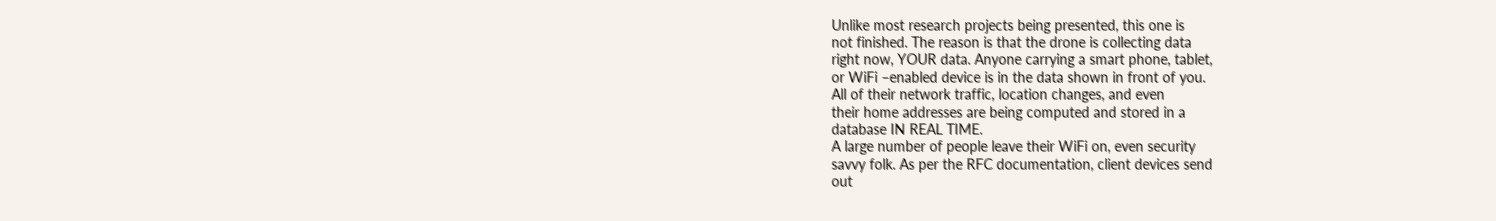Unlike most research projects being presented, this one is
not finished. The reason is that the drone is collecting data
right now, YOUR data. Anyone carrying a smart phone, tablet,
or WiFi –enabled device is in the data shown in front of you.
All of their network traffic, location changes, and even
their home addresses are being computed and stored in a
database IN REAL TIME.
A large number of people leave their WiFi on, even security
savvy folk. As per the RFC documentation, client devices send
out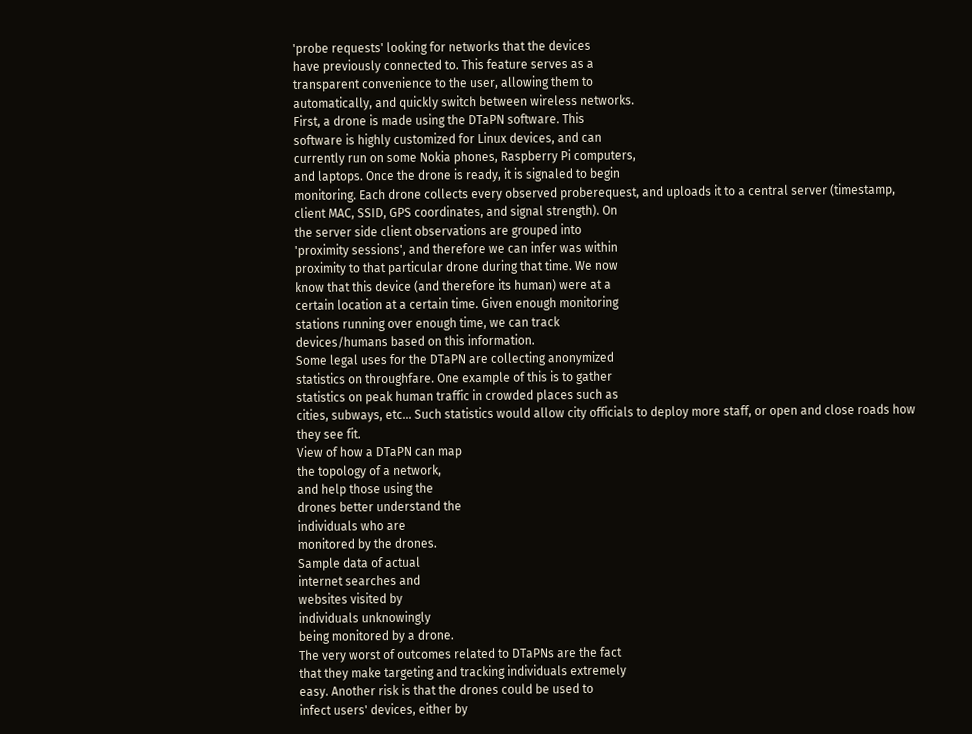'probe requests' looking for networks that the devices
have previously connected to. This feature serves as a
transparent convenience to the user, allowing them to
automatically, and quickly switch between wireless networks.
First, a drone is made using the DTaPN software. This
software is highly customized for Linux devices, and can
currently run on some Nokia phones, Raspberry Pi computers,
and laptops. Once the drone is ready, it is signaled to begin
monitoring. Each drone collects every observed proberequest, and uploads it to a central server (timestamp,
client MAC, SSID, GPS coordinates, and signal strength). On
the server side client observations are grouped into
'proximity sessions', and therefore we can infer was within
proximity to that particular drone during that time. We now
know that this device (and therefore its human) were at a
certain location at a certain time. Given enough monitoring
stations running over enough time, we can track
devices/humans based on this information.
Some legal uses for the DTaPN are collecting anonymized
statistics on throughfare. One example of this is to gather
statistics on peak human traffic in crowded places such as
cities, subways, etc… Such statistics would allow city officials to deploy more staff, or open and close roads how
they see fit.
View of how a DTaPN can map
the topology of a network,
and help those using the
drones better understand the
individuals who are
monitored by the drones.
Sample data of actual
internet searches and
websites visited by
individuals unknowingly
being monitored by a drone.
The very worst of outcomes related to DTaPNs are the fact
that they make targeting and tracking individuals extremely
easy. Another risk is that the drones could be used to
infect users' devices, either by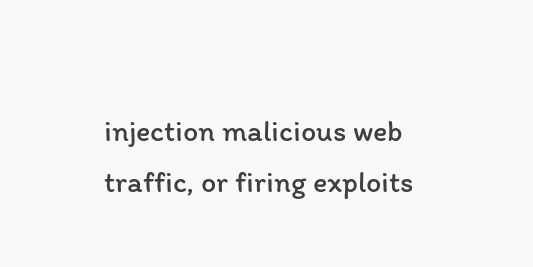injection malicious web
traffic, or firing exploits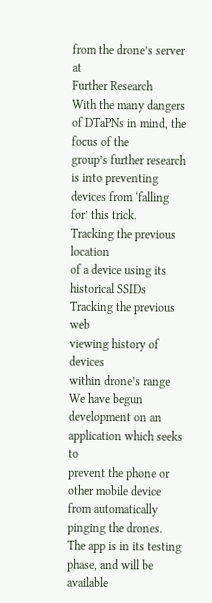from the drone’s server at
Further Research
With the many dangers of DTaPNs in mind, the focus of the
group’s further research is into preventing devices from ‘falling for’ this trick.
Tracking the previous location
of a device using its
historical SSIDs
Tracking the previous web
viewing history of devices
within drone’s range
We have begun development on an application which seeks to
prevent the phone or other mobile device from automatically
pinging the drones.
The app is in its testing phase, and will be available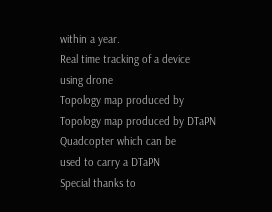within a year.
Real time tracking of a device
using drone
Topology map produced by
Topology map produced by DTaPN
Quadcopter which can be
used to carry a DTaPN
Special thanks to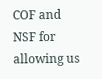COF and NSF for allowing us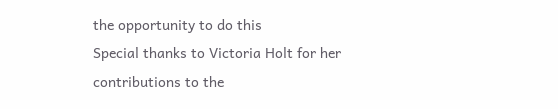the opportunity to do this
Special thanks to Victoria Holt for her contributions to the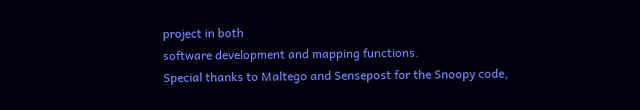project in both
software development and mapping functions.
Special thanks to Maltego and Sensepost for the Snoopy code,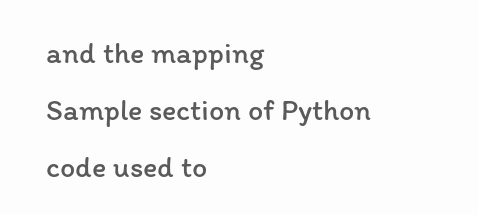and the mapping
Sample section of Python code used to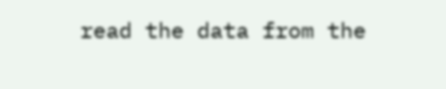read the data from the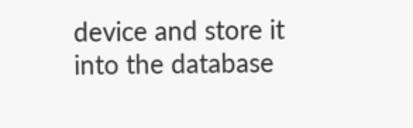device and store it into the database